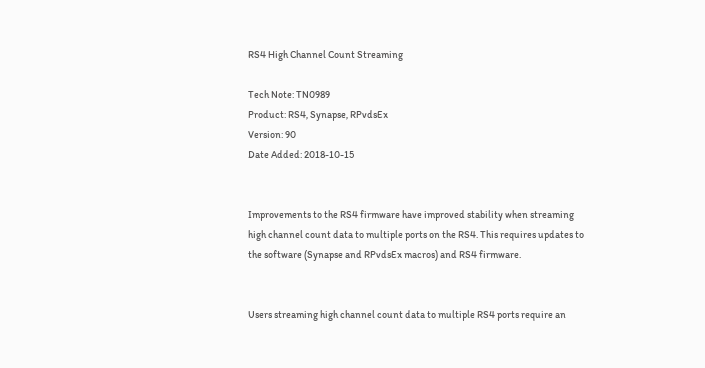RS4 High Channel Count Streaming

Tech Note: TN0989
Product: RS4, Synapse, RPvdsEx
Version: 90
Date Added: 2018-10-15


Improvements to the RS4 firmware have improved stability when streaming high channel count data to multiple ports on the RS4. This requires updates to the software (Synapse and RPvdsEx macros) and RS4 firmware.


Users streaming high channel count data to multiple RS4 ports require an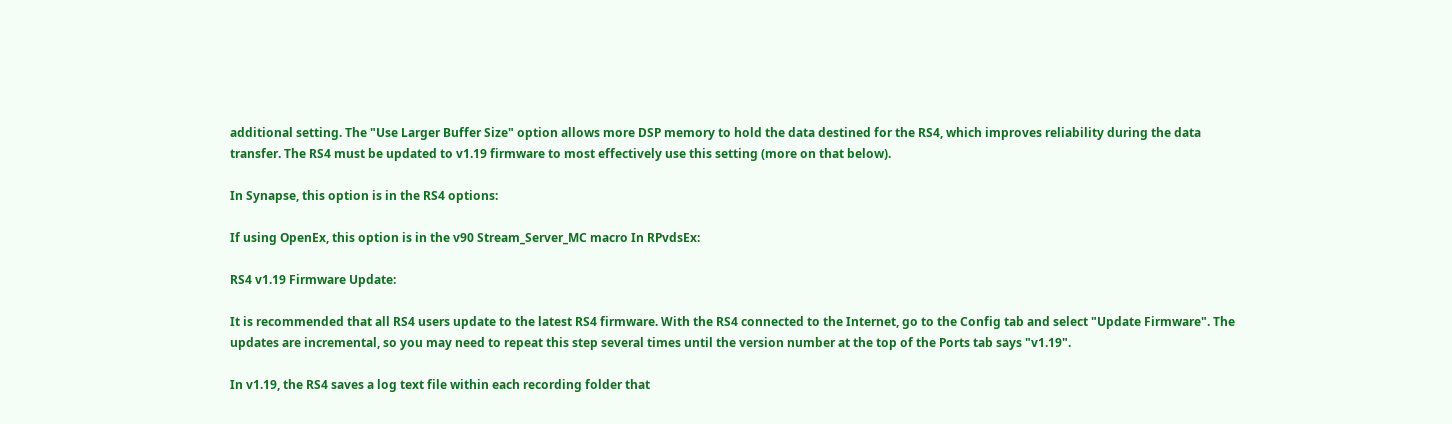additional setting. The "Use Larger Buffer Size" option allows more DSP memory to hold the data destined for the RS4, which improves reliability during the data transfer. The RS4 must be updated to v1.19 firmware to most effectively use this setting (more on that below).

In Synapse, this option is in the RS4 options:

If using OpenEx, this option is in the v90 Stream_Server_MC macro In RPvdsEx:

RS4 v1.19 Firmware Update:

It is recommended that all RS4 users update to the latest RS4 firmware. With the RS4 connected to the Internet, go to the Config tab and select "Update Firmware". The updates are incremental, so you may need to repeat this step several times until the version number at the top of the Ports tab says "v1.19".

In v1.19, the RS4 saves a log text file within each recording folder that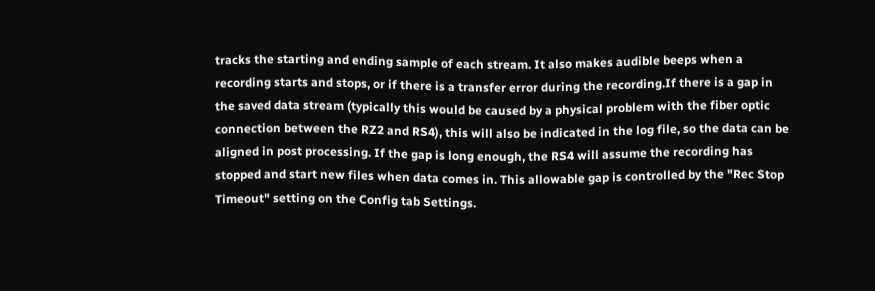tracks the starting and ending sample of each stream. It also makes audible beeps when a recording starts and stops, or if there is a transfer error during the recording.If there is a gap in the saved data stream (typically this would be caused by a physical problem with the fiber optic connection between the RZ2 and RS4), this will also be indicated in the log file, so the data can be aligned in post processing. If the gap is long enough, the RS4 will assume the recording has stopped and start new files when data comes in. This allowable gap is controlled by the "Rec Stop Timeout" setting on the Config tab Settings.